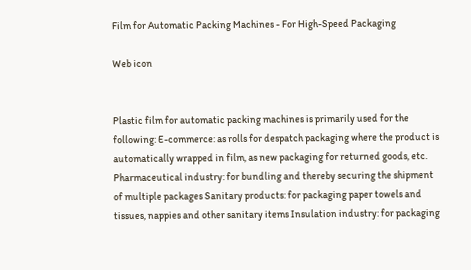Film for Automatic Packing Machines - For High-Speed Packaging

Web icon


Plastic film for automatic packing machines is primarily used for the following: E-commerce: as rolls for despatch packaging where the product is automatically wrapped in film, as new packaging for returned goods, etc. Pharmaceutical industry: for bundling and thereby securing the shipment of multiple packages Sanitary products: for packaging paper towels and tissues, nappies and other sanitary items Insulation industry: for packaging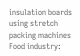insulation boards using stretch packing machines Food industry: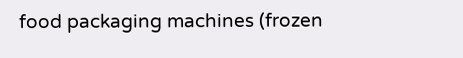food packaging machines (frozen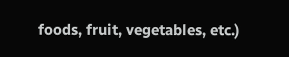foods, fruit, vegetables, etc.)